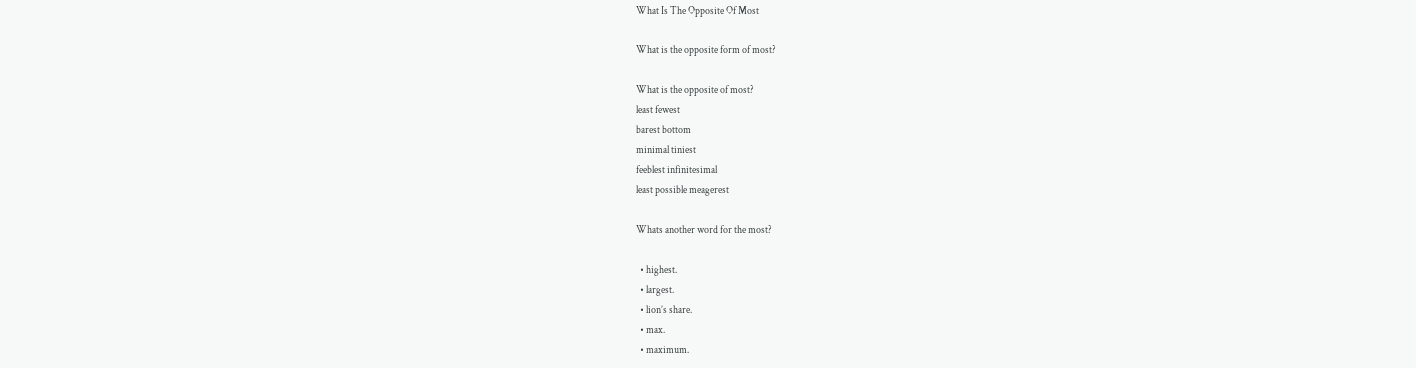What Is The Opposite Of Most

What is the opposite form of most?

What is the opposite of most?
least fewest
barest bottom
minimal tiniest
feeblest infinitesimal
least possible meagerest

Whats another word for the most?

  • highest.
  • largest.
  • lion’s share.
  • max.
  • maximum.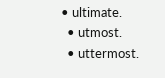• ultimate.
  • utmost.
  • uttermost.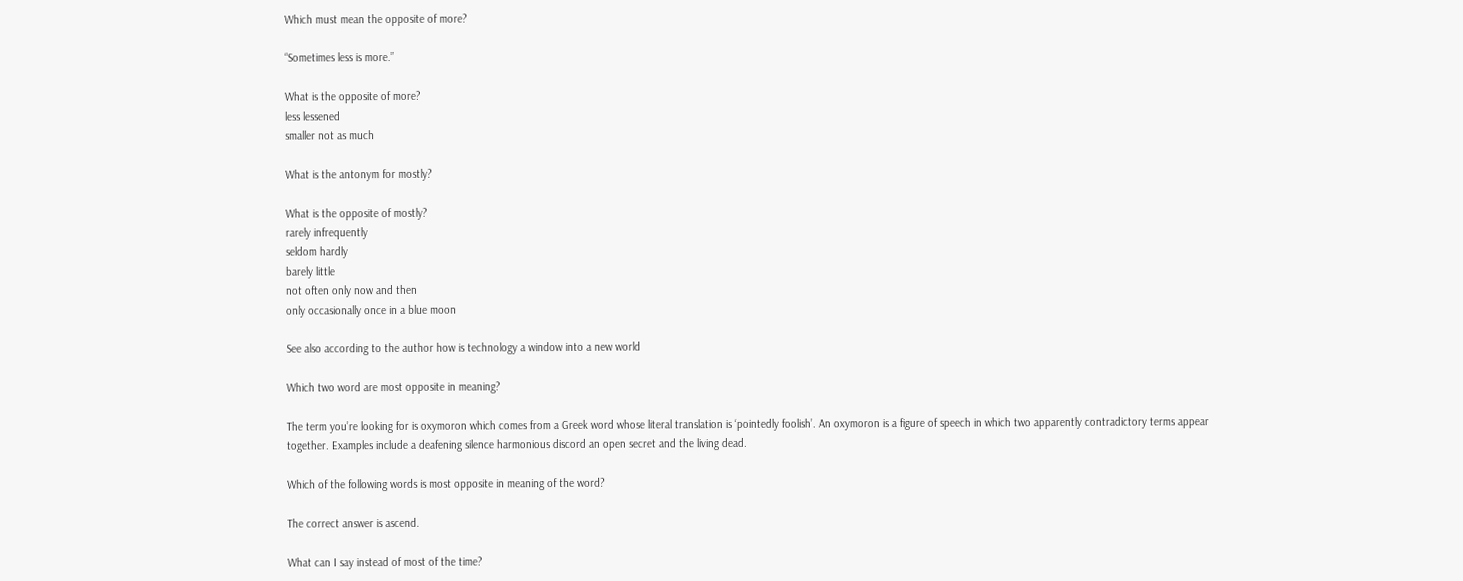Which must mean the opposite of more?

“Sometimes less is more.”

What is the opposite of more?
less lessened
smaller not as much

What is the antonym for mostly?

What is the opposite of mostly?
rarely infrequently
seldom hardly
barely little
not often only now and then
only occasionally once in a blue moon

See also according to the author how is technology a window into a new world

Which two word are most opposite in meaning?

The term you’re looking for is oxymoron which comes from a Greek word whose literal translation is ‘pointedly foolish’. An oxymoron is a figure of speech in which two apparently contradictory terms appear together. Examples include a deafening silence harmonious discord an open secret and the living dead.

Which of the following words is most opposite in meaning of the word?

The correct answer is ascend.

What can I say instead of most of the time?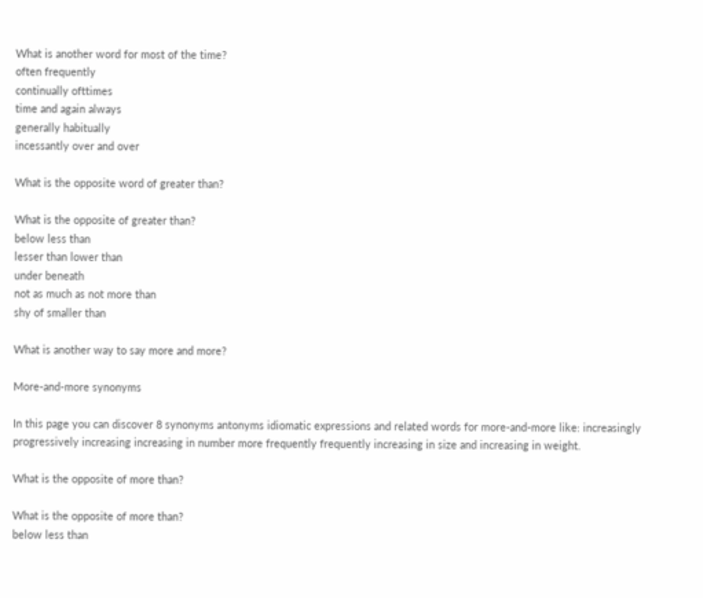What is another word for most of the time?
often frequently
continually ofttimes
time and again always
generally habitually
incessantly over and over

What is the opposite word of greater than?

What is the opposite of greater than?
below less than
lesser than lower than
under beneath
not as much as not more than
shy of smaller than

What is another way to say more and more?

More-and-more synonyms

In this page you can discover 8 synonyms antonyms idiomatic expressions and related words for more-and-more like: increasingly progressively increasing increasing in number more frequently frequently increasing in size and increasing in weight.

What is the opposite of more than?

What is the opposite of more than?
below less than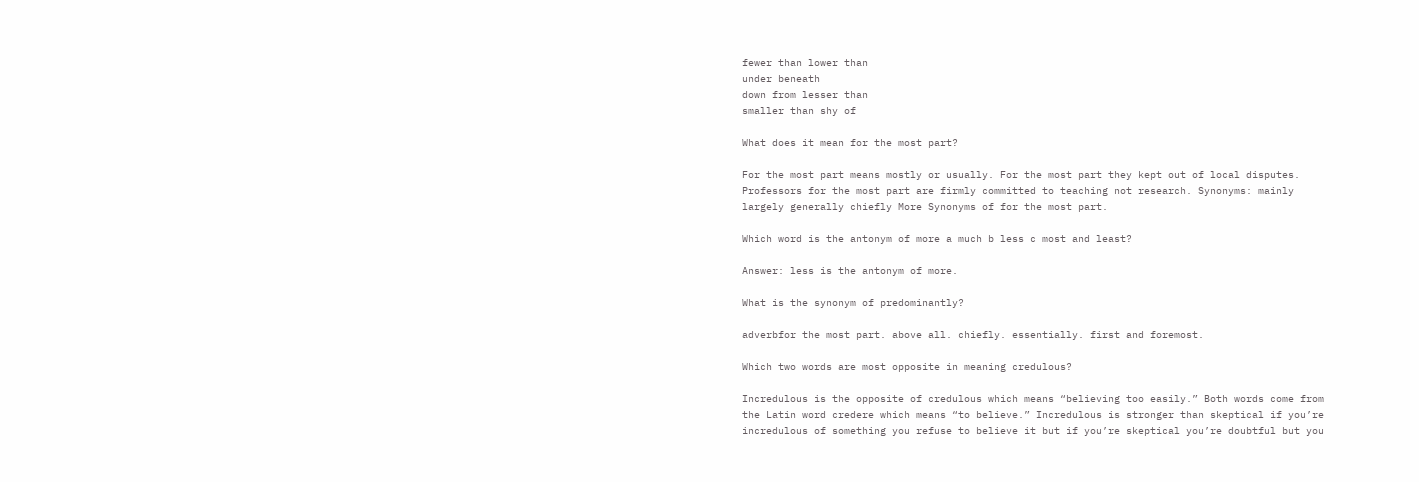fewer than lower than
under beneath
down from lesser than
smaller than shy of

What does it mean for the most part?

For the most part means mostly or usually. For the most part they kept out of local disputes. Professors for the most part are firmly committed to teaching not research. Synonyms: mainly largely generally chiefly More Synonyms of for the most part.

Which word is the antonym of more a much b less c most and least?

Answer: less is the antonym of more.

What is the synonym of predominantly?

adverbfor the most part. above all. chiefly. essentially. first and foremost.

Which two words are most opposite in meaning credulous?

Incredulous is the opposite of credulous which means “believing too easily.” Both words come from the Latin word credere which means “to believe.” Incredulous is stronger than skeptical if you’re incredulous of something you refuse to believe it but if you’re skeptical you’re doubtful but you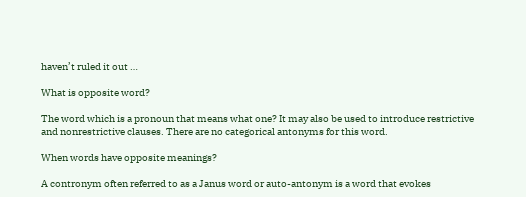haven’t ruled it out …

What is opposite word?

The word which is a pronoun that means what one? It may also be used to introduce restrictive and nonrestrictive clauses. There are no categorical antonyms for this word.

When words have opposite meanings?

A contronym often referred to as a Janus word or auto-antonym is a word that evokes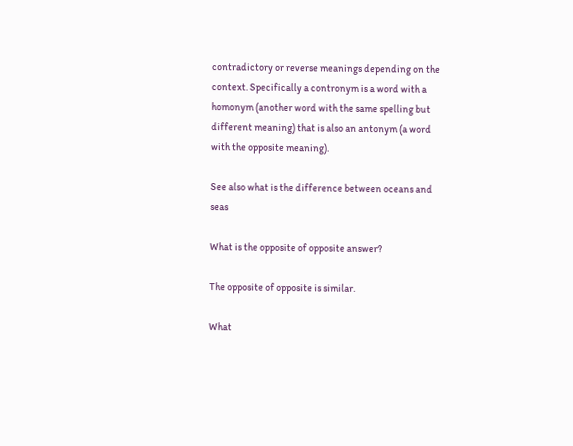contradictory or reverse meanings depending on the context. Specifically a contronym is a word with a homonym (another word with the same spelling but different meaning) that is also an antonym (a word with the opposite meaning).

See also what is the difference between oceans and seas

What is the opposite of opposite answer?

The opposite of opposite is similar.

What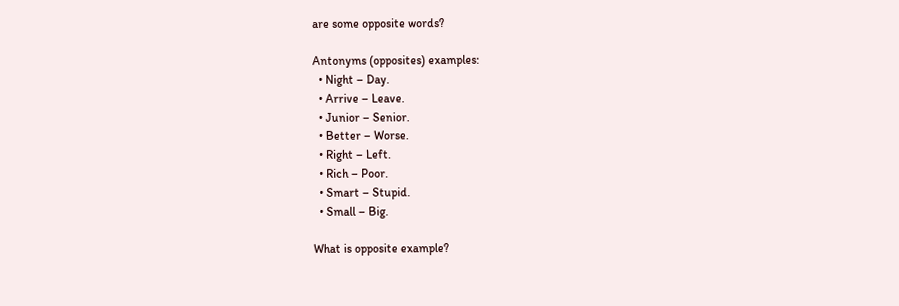are some opposite words?

Antonyms (opposites) examples:
  • Night – Day.
  • Arrive – Leave.
  • Junior – Senior.
  • Better – Worse.
  • Right – Left.
  • Rich – Poor.
  • Smart – Stupid.
  • Small – Big.

What is opposite example?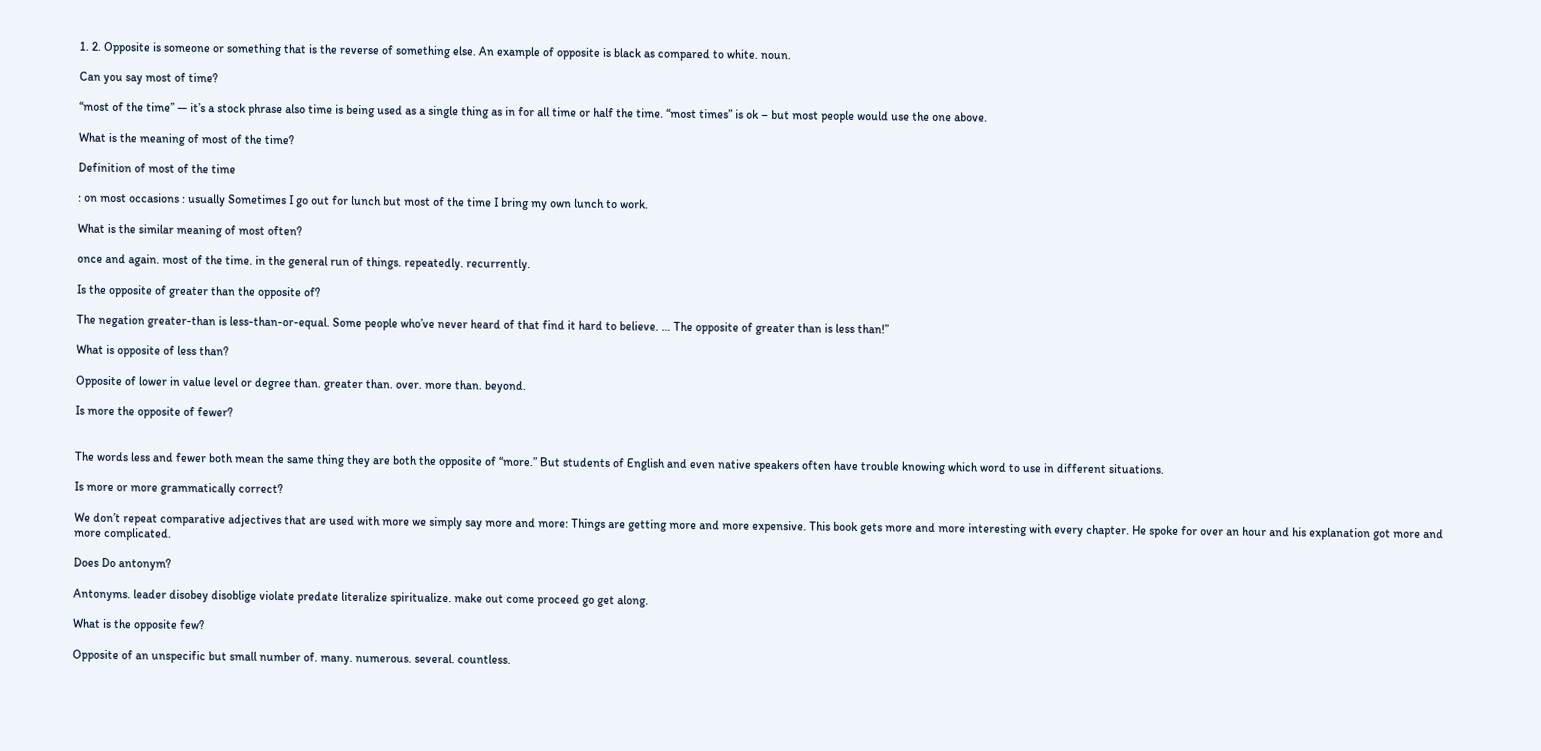1. 2. Opposite is someone or something that is the reverse of something else. An example of opposite is black as compared to white. noun.

Can you say most of time?

“most of the time” — it’s a stock phrase also time is being used as a single thing as in for all time or half the time. “most times” is ok – but most people would use the one above.

What is the meaning of most of the time?

Definition of most of the time

: on most occasions : usually Sometimes I go out for lunch but most of the time I bring my own lunch to work.

What is the similar meaning of most often?

once and again. most of the time. in the general run of things. repeatedly. recurrently.

Is the opposite of greater than the opposite of?

The negation greater-than is less-than-or-equal. Some people who’ve never heard of that find it hard to believe. … The opposite of greater than is less than!”

What is opposite of less than?

Opposite of lower in value level or degree than. greater than. over. more than. beyond.

Is more the opposite of fewer?


The words less and fewer both mean the same thing they are both the opposite of “more.” But students of English and even native speakers often have trouble knowing which word to use in different situations.

Is more or more grammatically correct?

We don’t repeat comparative adjectives that are used with more we simply say more and more: Things are getting more and more expensive. This book gets more and more interesting with every chapter. He spoke for over an hour and his explanation got more and more complicated.

Does Do antonym?

Antonyms. leader disobey disoblige violate predate literalize spiritualize. make out come proceed go get along.

What is the opposite few?

Opposite of an unspecific but small number of. many. numerous. several. countless.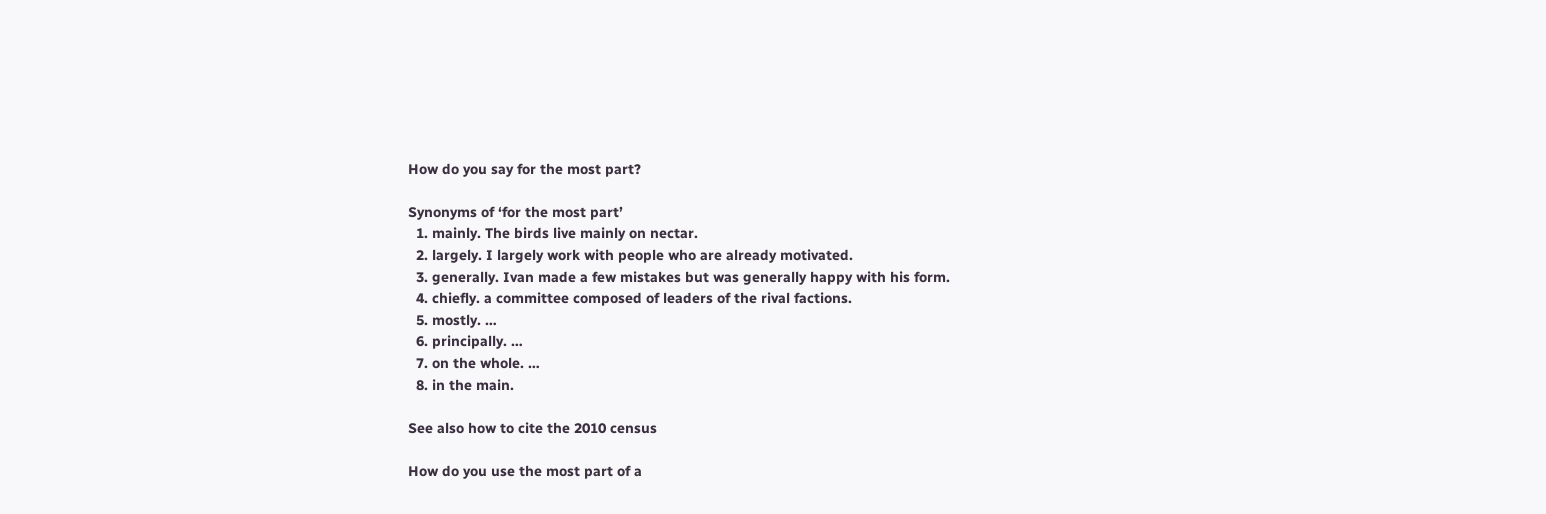How do you say for the most part?

Synonyms of ‘for the most part’
  1. mainly. The birds live mainly on nectar.
  2. largely. I largely work with people who are already motivated.
  3. generally. Ivan made a few mistakes but was generally happy with his form.
  4. chiefly. a committee composed of leaders of the rival factions.
  5. mostly. …
  6. principally. …
  7. on the whole. …
  8. in the main.

See also how to cite the 2010 census

How do you use the most part of a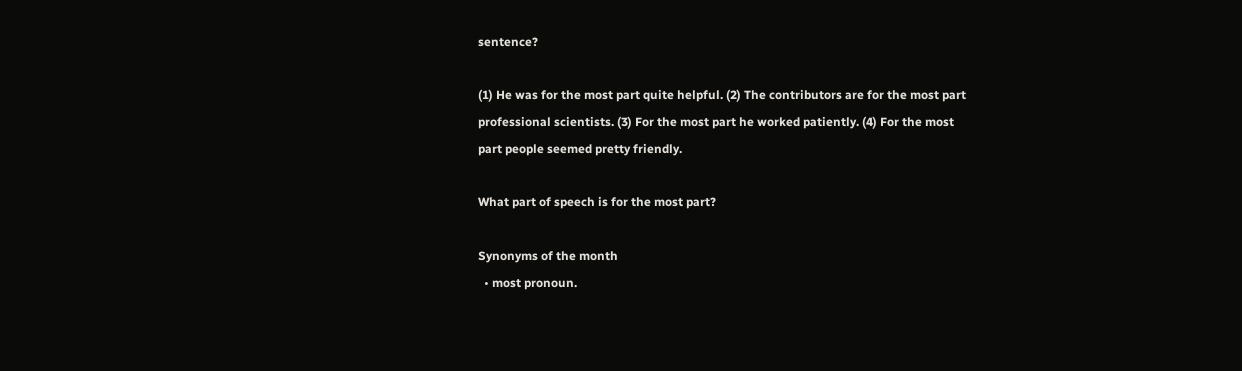sentence?

(1) He was for the most part quite helpful. (2) The contributors are for the most part professional scientists. (3) For the most part he worked patiently. (4) For the most part people seemed pretty friendly.

What part of speech is for the most part?

Synonyms of the month
  • most pronoun.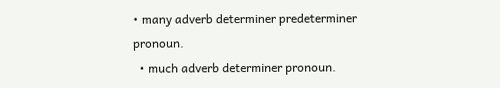• many adverb determiner predeterminer pronoun.
  • much adverb determiner pronoun.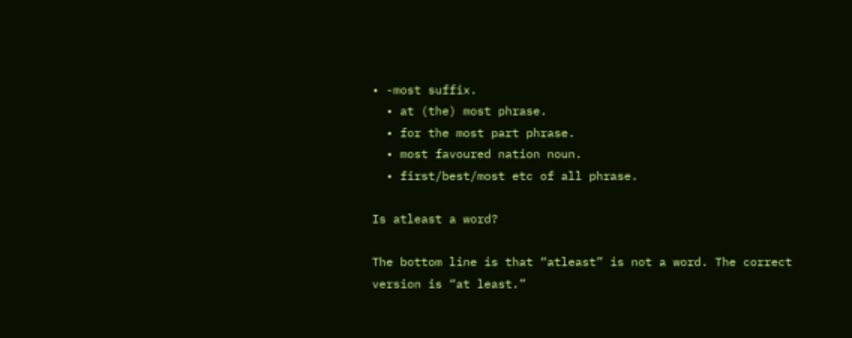• -most suffix.
  • at (the) most phrase.
  • for the most part phrase.
  • most favoured nation noun.
  • first/best/most etc of all phrase.

Is atleast a word?

The bottom line is that “atleast” is not a word. The correct version is “at least.”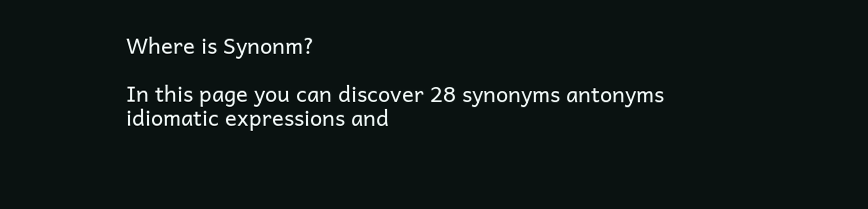Where is Synonm?

In this page you can discover 28 synonyms antonyms idiomatic expressions and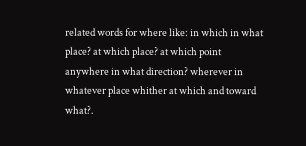related words for where like: in which in what place? at which place? at which point anywhere in what direction? wherever in whatever place whither at which and toward what?.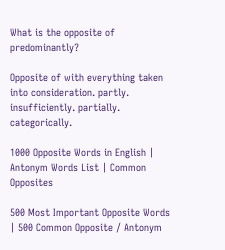What is the opposite of predominantly?

Opposite of with everything taken into consideration. partly. insufficiently. partially. categorically.

1000 Opposite Words in English | Antonym Words List | Common Opposites

500 Most Important Opposite Words | 500 Common Opposite / Antonym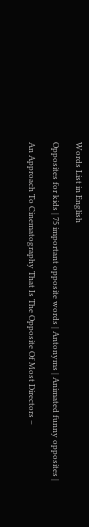Words List in English

Opposites for kids | 75 important opposite words | Antonyms | Animated funny opposites |

An Approach To Cinematography That Is The Opposite Of Most Directors –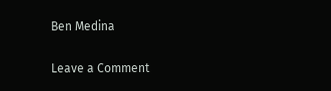Ben Medina

Leave a Comment